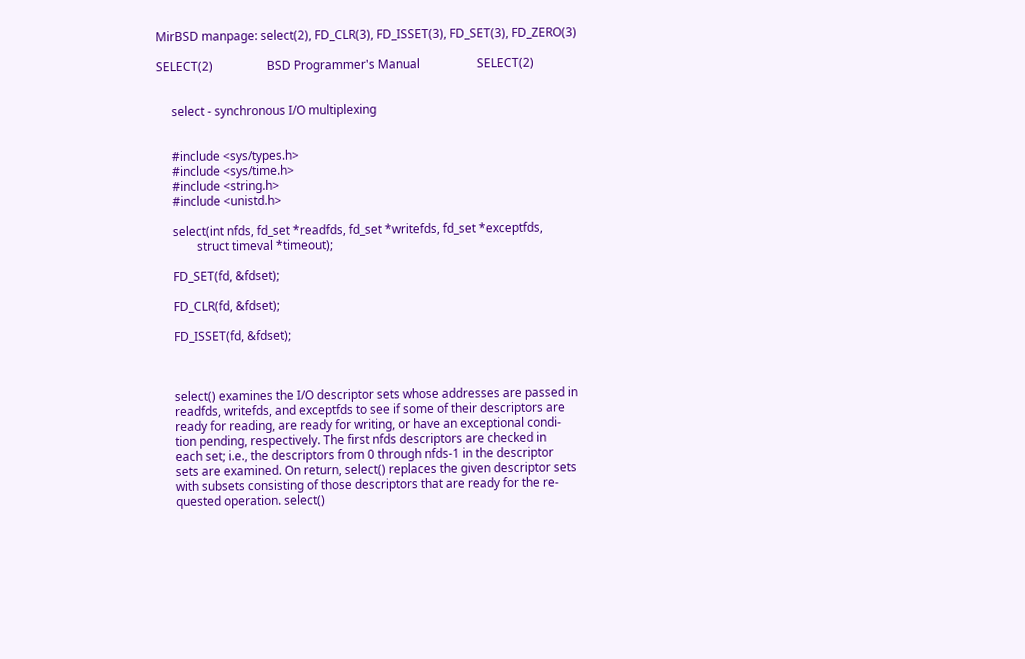MirBSD manpage: select(2), FD_CLR(3), FD_ISSET(3), FD_SET(3), FD_ZERO(3)

SELECT(2)                  BSD Programmer's Manual                   SELECT(2)


     select - synchronous I/O multiplexing


     #include <sys/types.h>
     #include <sys/time.h>
     #include <string.h>
     #include <unistd.h>

     select(int nfds, fd_set *readfds, fd_set *writefds, fd_set *exceptfds,
             struct timeval *timeout);

     FD_SET(fd, &fdset);

     FD_CLR(fd, &fdset);

     FD_ISSET(fd, &fdset);



     select() examines the I/O descriptor sets whose addresses are passed in
     readfds, writefds, and exceptfds to see if some of their descriptors are
     ready for reading, are ready for writing, or have an exceptional condi-
     tion pending, respectively. The first nfds descriptors are checked in
     each set; i.e., the descriptors from 0 through nfds-1 in the descriptor
     sets are examined. On return, select() replaces the given descriptor sets
     with subsets consisting of those descriptors that are ready for the re-
     quested operation. select()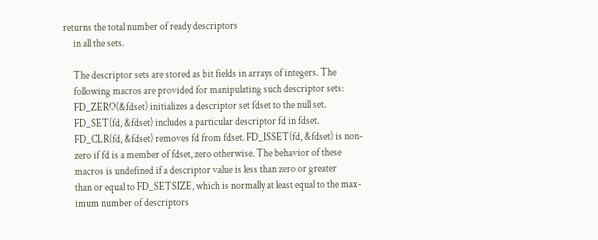returns the total number of ready descriptors
     in all the sets.

     The descriptor sets are stored as bit fields in arrays of integers. The
     following macros are provided for manipulating such descriptor sets:
     FD_ZERO(&fdset) initializes a descriptor set fdset to the null set.
     FD_SET(fd, &fdset) includes a particular descriptor fd in fdset.
     FD_CLR(fd, &fdset) removes fd from fdset. FD_ISSET(fd, &fdset) is non-
     zero if fd is a member of fdset, zero otherwise. The behavior of these
     macros is undefined if a descriptor value is less than zero or greater
     than or equal to FD_SETSIZE, which is normally at least equal to the max-
     imum number of descriptors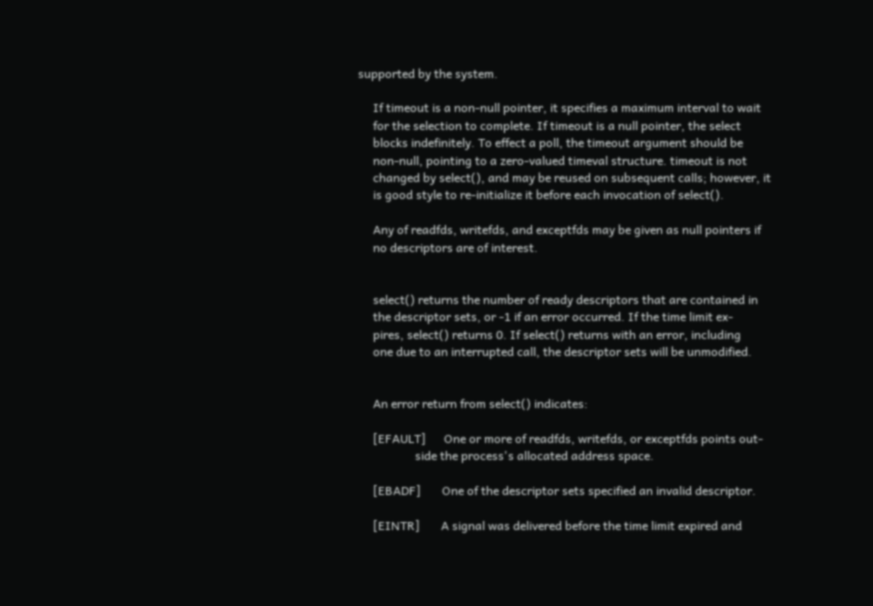supported by the system.

     If timeout is a non-null pointer, it specifies a maximum interval to wait
     for the selection to complete. If timeout is a null pointer, the select
     blocks indefinitely. To effect a poll, the timeout argument should be
     non-null, pointing to a zero-valued timeval structure. timeout is not
     changed by select(), and may be reused on subsequent calls; however, it
     is good style to re-initialize it before each invocation of select().

     Any of readfds, writefds, and exceptfds may be given as null pointers if
     no descriptors are of interest.


     select() returns the number of ready descriptors that are contained in
     the descriptor sets, or -1 if an error occurred. If the time limit ex-
     pires, select() returns 0. If select() returns with an error, including
     one due to an interrupted call, the descriptor sets will be unmodified.


     An error return from select() indicates:

     [EFAULT]      One or more of readfds, writefds, or exceptfds points out-
                   side the process's allocated address space.

     [EBADF]       One of the descriptor sets specified an invalid descriptor.

     [EINTR]       A signal was delivered before the time limit expired and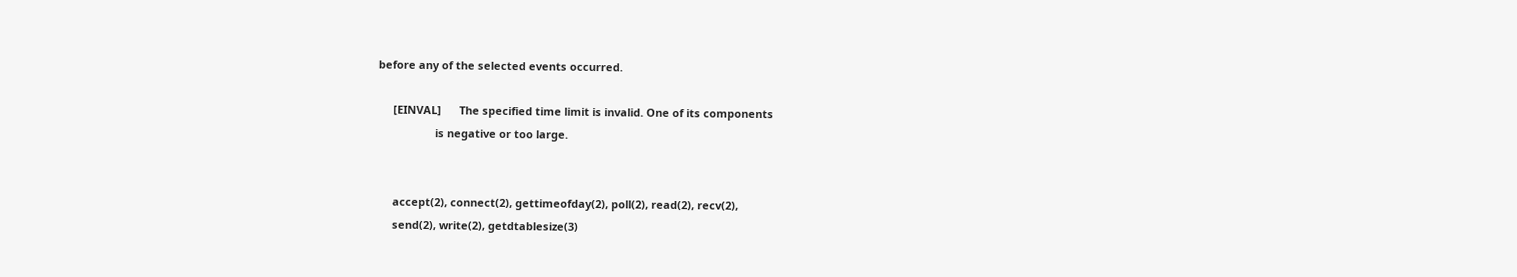before any of the selected events occurred.

     [EINVAL]      The specified time limit is invalid. One of its components
                   is negative or too large.


     accept(2), connect(2), gettimeofday(2), poll(2), read(2), recv(2),
     send(2), write(2), getdtablesize(3)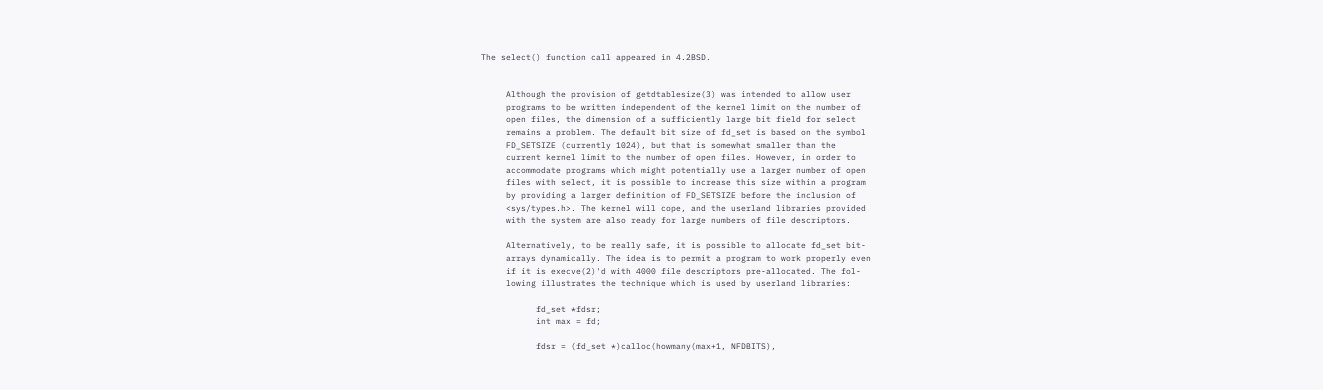The select() function call appeared in 4.2BSD.


     Although the provision of getdtablesize(3) was intended to allow user
     programs to be written independent of the kernel limit on the number of
     open files, the dimension of a sufficiently large bit field for select
     remains a problem. The default bit size of fd_set is based on the symbol
     FD_SETSIZE (currently 1024), but that is somewhat smaller than the
     current kernel limit to the number of open files. However, in order to
     accommodate programs which might potentially use a larger number of open
     files with select, it is possible to increase this size within a program
     by providing a larger definition of FD_SETSIZE before the inclusion of
     <sys/types.h>. The kernel will cope, and the userland libraries provided
     with the system are also ready for large numbers of file descriptors.

     Alternatively, to be really safe, it is possible to allocate fd_set bit-
     arrays dynamically. The idea is to permit a program to work properly even
     if it is execve(2)'d with 4000 file descriptors pre-allocated. The fol-
     lowing illustrates the technique which is used by userland libraries:

           fd_set *fdsr;
           int max = fd;

           fdsr = (fd_set *)calloc(howmany(max+1, NFDBITS),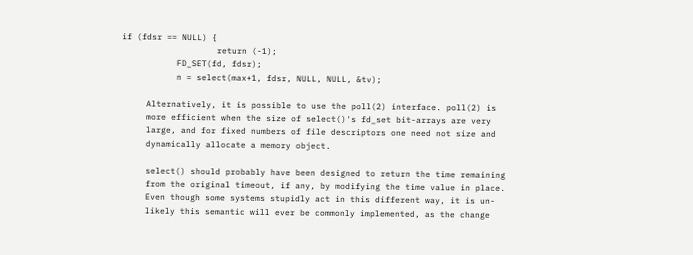if (fdsr == NULL) {
                   return (-1);
           FD_SET(fd, fdsr);
           n = select(max+1, fdsr, NULL, NULL, &tv);

     Alternatively, it is possible to use the poll(2) interface. poll(2) is
     more efficient when the size of select()'s fd_set bit-arrays are very
     large, and for fixed numbers of file descriptors one need not size and
     dynamically allocate a memory object.

     select() should probably have been designed to return the time remaining
     from the original timeout, if any, by modifying the time value in place.
     Even though some systems stupidly act in this different way, it is un-
     likely this semantic will ever be commonly implemented, as the change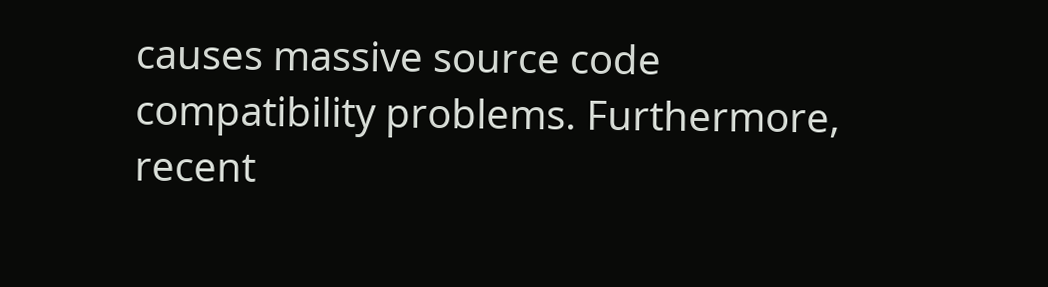causes massive source code compatibility problems. Furthermore, recent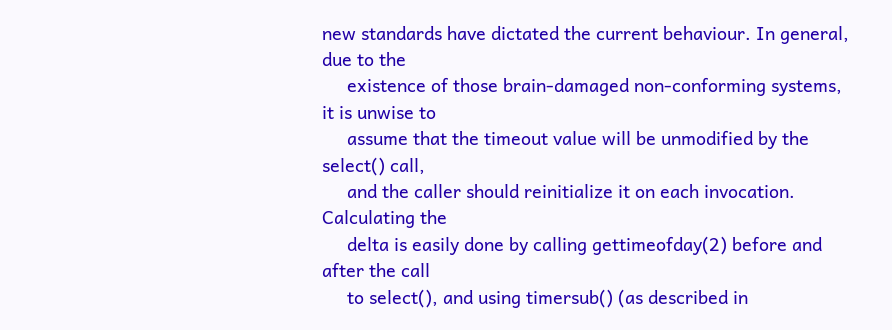new standards have dictated the current behaviour. In general, due to the
     existence of those brain-damaged non-conforming systems, it is unwise to
     assume that the timeout value will be unmodified by the select() call,
     and the caller should reinitialize it on each invocation. Calculating the
     delta is easily done by calling gettimeofday(2) before and after the call
     to select(), and using timersub() (as described in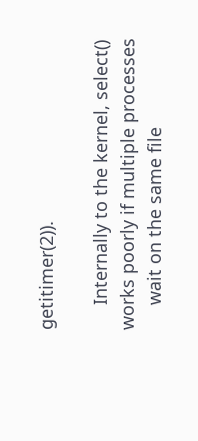getitimer(2)).

     Internally to the kernel, select() works poorly if multiple processes
     wait on the same file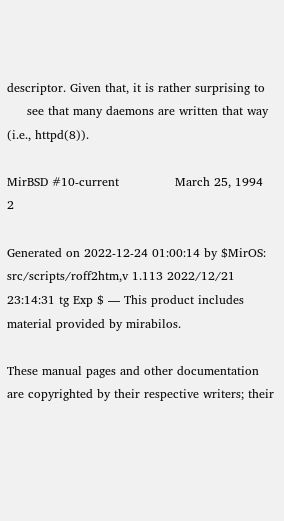descriptor. Given that, it is rather surprising to
     see that many daemons are written that way (i.e., httpd(8)).

MirBSD #10-current              March 25, 1994                               2

Generated on 2022-12-24 01:00:14 by $MirOS: src/scripts/roff2htm,v 1.113 2022/12/21 23:14:31 tg Exp $ — This product includes material provided by mirabilos.

These manual pages and other documentation are copyrighted by their respective writers; their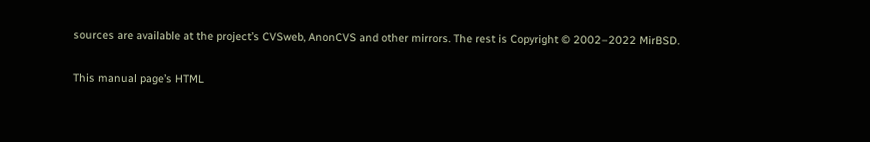sources are available at the project’s CVSweb, AnonCVS and other mirrors. The rest is Copyright © 2002–2022 MirBSD.

This manual page’s HTML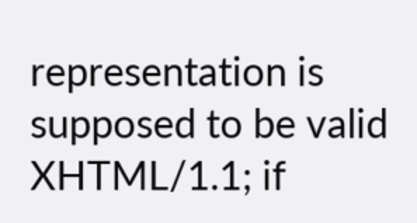representation is supposed to be valid XHTML/1.1; if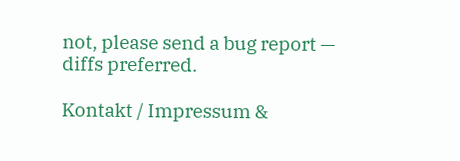not, please send a bug report — diffs preferred.

Kontakt / Impressum &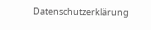Datenschutzerklärung